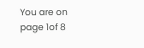You are on page 1of 8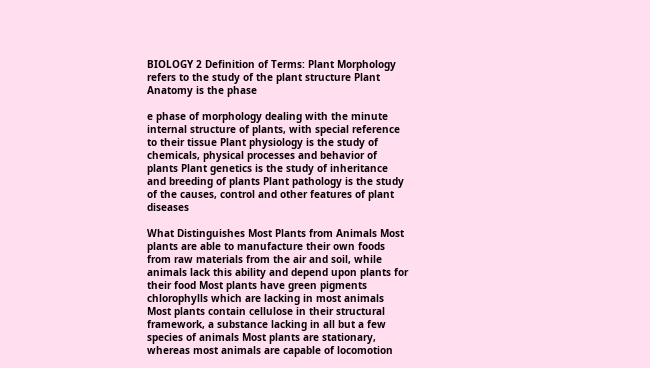BIOLOGY 2 Definition of Terms: Plant Morphology refers to the study of the plant structure Plant Anatomy is the phase

e phase of morphology dealing with the minute internal structure of plants, with special reference to their tissue Plant physiology is the study of chemicals, physical processes and behavior of plants Plant genetics is the study of inheritance and breeding of plants Plant pathology is the study of the causes, control and other features of plant diseases

What Distinguishes Most Plants from Animals Most plants are able to manufacture their own foods from raw materials from the air and soil, while animals lack this ability and depend upon plants for their food Most plants have green pigments chlorophylls which are lacking in most animals Most plants contain cellulose in their structural framework, a substance lacking in all but a few species of animals Most plants are stationary, whereas most animals are capable of locomotion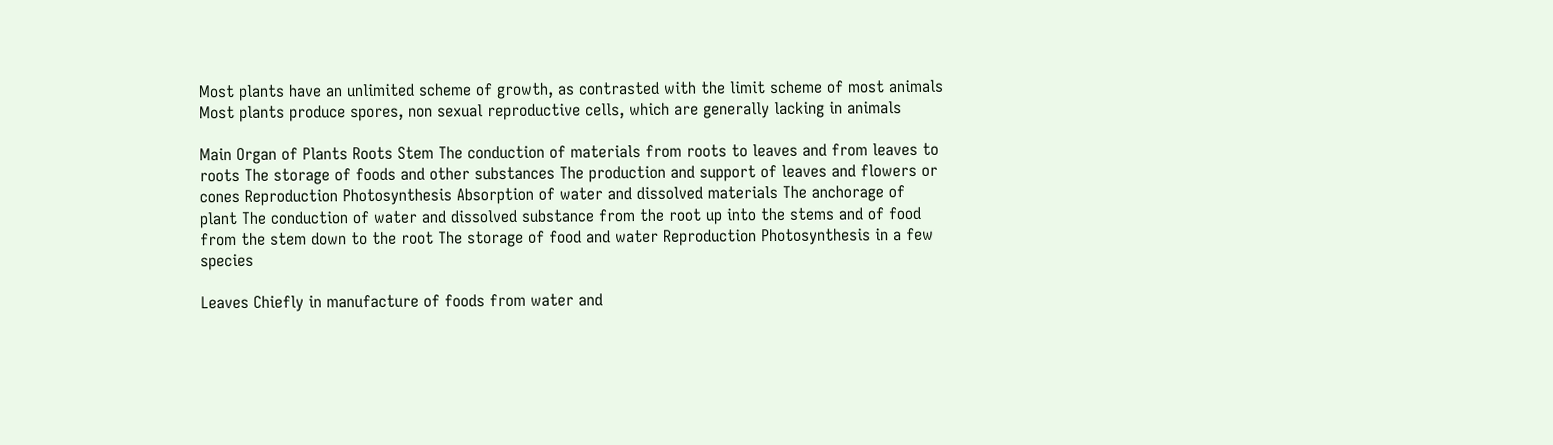Most plants have an unlimited scheme of growth, as contrasted with the limit scheme of most animals Most plants produce spores, non sexual reproductive cells, which are generally lacking in animals

Main Organ of Plants Roots Stem The conduction of materials from roots to leaves and from leaves to roots The storage of foods and other substances The production and support of leaves and flowers or cones Reproduction Photosynthesis Absorption of water and dissolved materials The anchorage of plant The conduction of water and dissolved substance from the root up into the stems and of food from the stem down to the root The storage of food and water Reproduction Photosynthesis in a few species

Leaves Chiefly in manufacture of foods from water and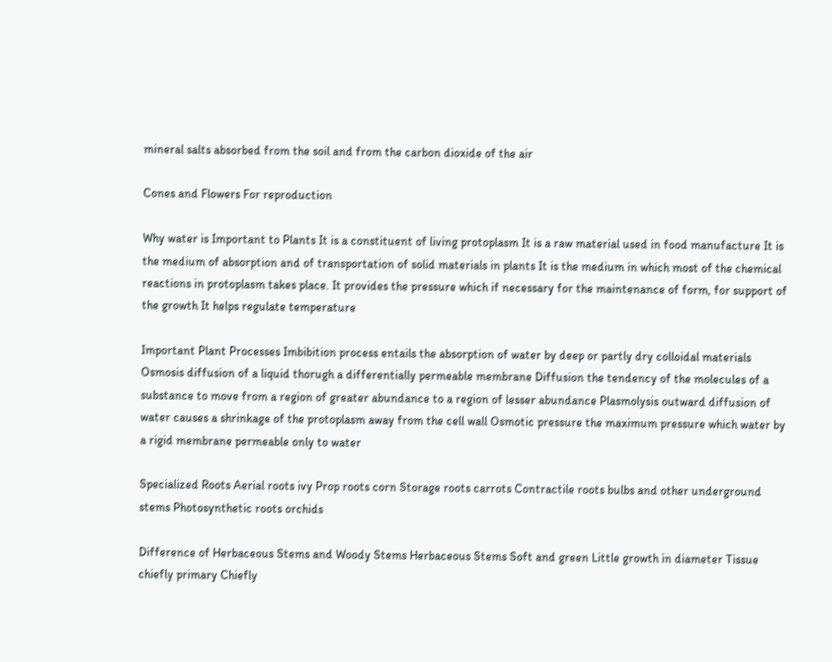mineral salts absorbed from the soil and from the carbon dioxide of the air

Cones and Flowers For reproduction

Why water is Important to Plants It is a constituent of living protoplasm It is a raw material used in food manufacture It is the medium of absorption and of transportation of solid materials in plants It is the medium in which most of the chemical reactions in protoplasm takes place. It provides the pressure which if necessary for the maintenance of form, for support of the growth It helps regulate temperature

Important Plant Processes Imbibition process entails the absorption of water by deep or partly dry colloidal materials Osmosis diffusion of a liquid thorugh a differentially permeable membrane Diffusion the tendency of the molecules of a substance to move from a region of greater abundance to a region of lesser abundance Plasmolysis outward diffusion of water causes a shrinkage of the protoplasm away from the cell wall Osmotic pressure the maximum pressure which water by a rigid membrane permeable only to water

Specialized Roots Aerial roots ivy Prop roots corn Storage roots carrots Contractile roots bulbs and other underground stems Photosynthetic roots orchids

Difference of Herbaceous Stems and Woody Stems Herbaceous Stems Soft and green Little growth in diameter Tissue chiefly primary Chiefly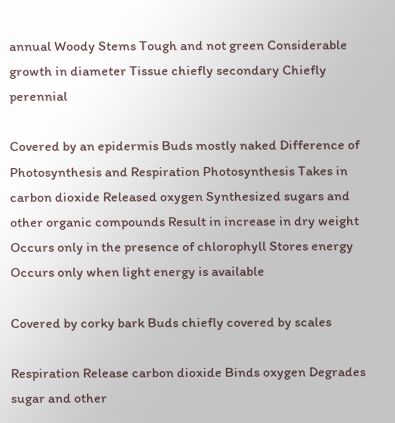annual Woody Stems Tough and not green Considerable growth in diameter Tissue chiefly secondary Chiefly perennial

Covered by an epidermis Buds mostly naked Difference of Photosynthesis and Respiration Photosynthesis Takes in carbon dioxide Released oxygen Synthesized sugars and other organic compounds Result in increase in dry weight Occurs only in the presence of chlorophyll Stores energy Occurs only when light energy is available

Covered by corky bark Buds chiefly covered by scales

Respiration Release carbon dioxide Binds oxygen Degrades sugar and other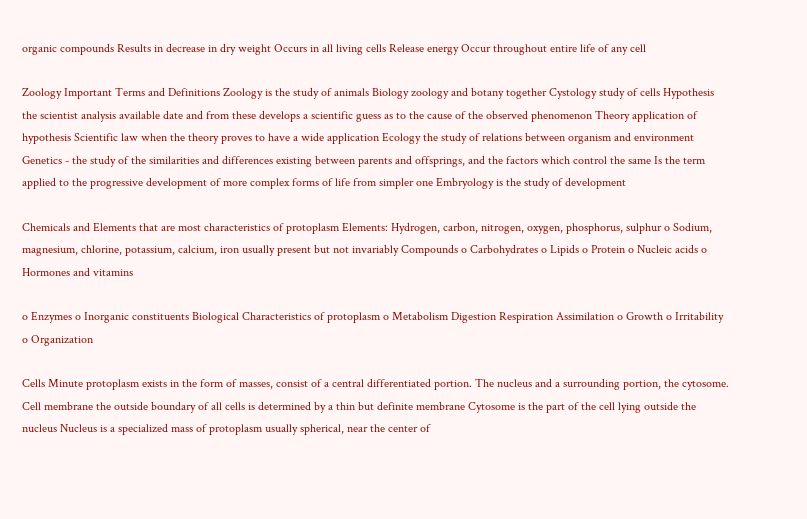organic compounds Results in decrease in dry weight Occurs in all living cells Release energy Occur throughout entire life of any cell

Zoology Important Terms and Definitions Zoology is the study of animals Biology zoology and botany together Cystology study of cells Hypothesis the scientist analysis available date and from these develops a scientific guess as to the cause of the observed phenomenon Theory application of hypothesis Scientific law when the theory proves to have a wide application Ecology the study of relations between organism and environment Genetics - the study of the similarities and differences existing between parents and offsprings, and the factors which control the same Is the term applied to the progressive development of more complex forms of life from simpler one Embryology is the study of development

Chemicals and Elements that are most characteristics of protoplasm Elements: Hydrogen, carbon, nitrogen, oxygen, phosphorus, sulphur o Sodium, magnesium, chlorine, potassium, calcium, iron usually present but not invariably Compounds o Carbohydrates o Lipids o Protein o Nucleic acids o Hormones and vitamins

o Enzymes o Inorganic constituents Biological Characteristics of protoplasm o Metabolism Digestion Respiration Assimilation o Growth o Irritability o Organization

Cells Minute protoplasm exists in the form of masses, consist of a central differentiated portion. The nucleus and a surrounding portion, the cytosome. Cell membrane the outside boundary of all cells is determined by a thin but definite membrane Cytosome is the part of the cell lying outside the nucleus Nucleus is a specialized mass of protoplasm usually spherical, near the center of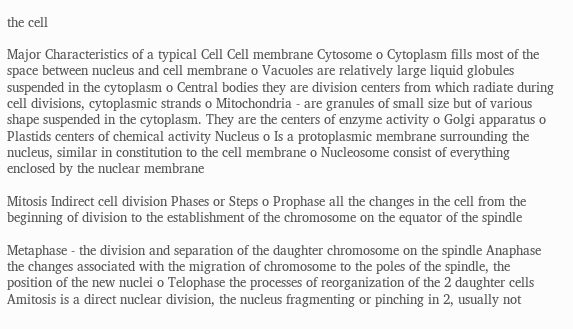the cell

Major Characteristics of a typical Cell Cell membrane Cytosome o Cytoplasm fills most of the space between nucleus and cell membrane o Vacuoles are relatively large liquid globules suspended in the cytoplasm o Central bodies they are division centers from which radiate during cell divisions, cytoplasmic strands o Mitochondria - are granules of small size but of various shape suspended in the cytoplasm. They are the centers of enzyme activity o Golgi apparatus o Plastids centers of chemical activity Nucleus o Is a protoplasmic membrane surrounding the nucleus, similar in constitution to the cell membrane o Nucleosome consist of everything enclosed by the nuclear membrane

Mitosis Indirect cell division Phases or Steps o Prophase all the changes in the cell from the beginning of division to the establishment of the chromosome on the equator of the spindle

Metaphase - the division and separation of the daughter chromosome on the spindle Anaphase the changes associated with the migration of chromosome to the poles of the spindle, the position of the new nuclei o Telophase the processes of reorganization of the 2 daughter cells Amitosis is a direct nuclear division, the nucleus fragmenting or pinching in 2, usually not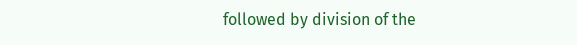followed by division of the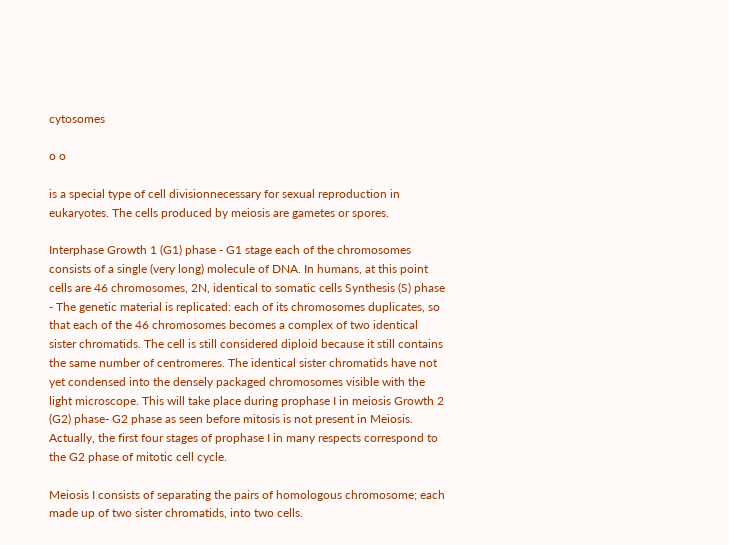cytosomes

o o

is a special type of cell divisionnecessary for sexual reproduction in eukaryotes. The cells produced by meiosis are gametes or spores.

Interphase Growth 1 (G1) phase - G1 stage each of the chromosomes consists of a single (very long) molecule of DNA. In humans, at this point cells are 46 chromosomes, 2N, identical to somatic cells Synthesis (S) phase - The genetic material is replicated: each of its chromosomes duplicates, so that each of the 46 chromosomes becomes a complex of two identical sister chromatids. The cell is still considered diploid because it still contains the same number of centromeres. The identical sister chromatids have not yet condensed into the densely packaged chromosomes visible with the light microscope. This will take place during prophase I in meiosis Growth 2 (G2) phase- G2 phase as seen before mitosis is not present in Meiosis. Actually, the first four stages of prophase I in many respects correspond to the G2 phase of mitotic cell cycle.

Meiosis I consists of separating the pairs of homologous chromosome; each made up of two sister chromatids, into two cells.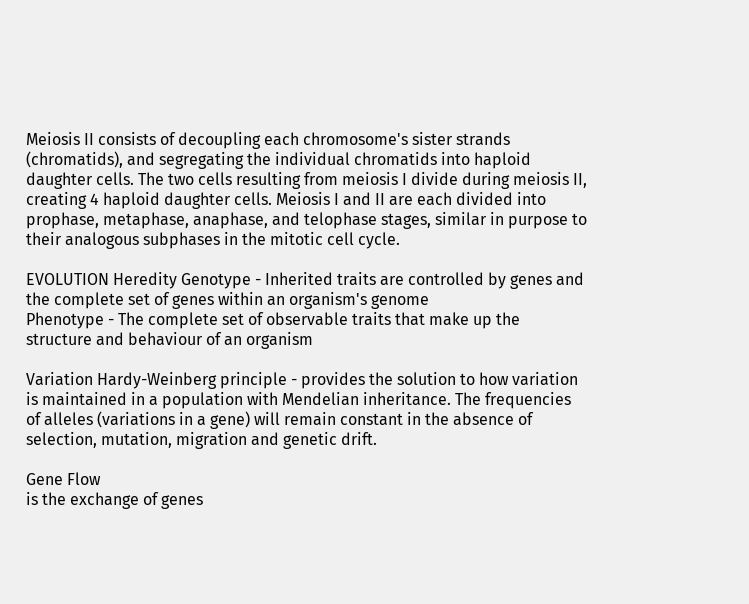Meiosis II consists of decoupling each chromosome's sister strands (chromatids), and segregating the individual chromatids into haploid daughter cells. The two cells resulting from meiosis I divide during meiosis II, creating 4 haploid daughter cells. Meiosis I and II are each divided into prophase, metaphase, anaphase, and telophase stages, similar in purpose to their analogous subphases in the mitotic cell cycle.

EVOLUTION Heredity Genotype - Inherited traits are controlled by genes and the complete set of genes within an organism's genome
Phenotype - The complete set of observable traits that make up the structure and behaviour of an organism

Variation Hardy-Weinberg principle - provides the solution to how variation is maintained in a population with Mendelian inheritance. The frequencies of alleles (variations in a gene) will remain constant in the absence of selection, mutation, migration and genetic drift.

Gene Flow
is the exchange of genes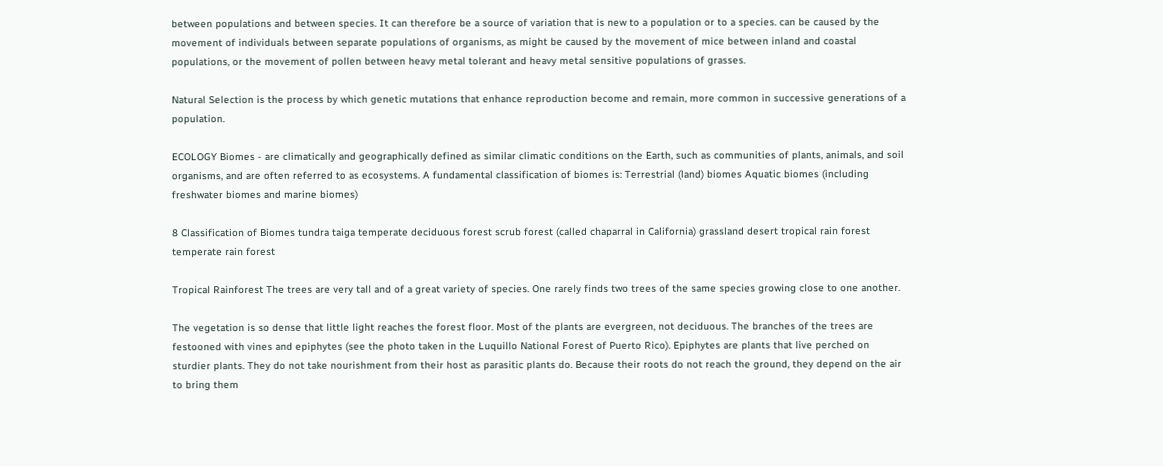between populations and between species. It can therefore be a source of variation that is new to a population or to a species. can be caused by the movement of individuals between separate populations of organisms, as might be caused by the movement of mice between inland and coastal populations, or the movement of pollen between heavy metal tolerant and heavy metal sensitive populations of grasses.

Natural Selection is the process by which genetic mutations that enhance reproduction become and remain, more common in successive generations of a population.

ECOLOGY Biomes - are climatically and geographically defined as similar climatic conditions on the Earth, such as communities of plants, animals, and soil organisms, and are often referred to as ecosystems. A fundamental classification of biomes is: Terrestrial (land) biomes Aquatic biomes (including freshwater biomes and marine biomes)

8 Classification of Biomes tundra taiga temperate deciduous forest scrub forest (called chaparral in California) grassland desert tropical rain forest temperate rain forest

Tropical Rainforest The trees are very tall and of a great variety of species. One rarely finds two trees of the same species growing close to one another.

The vegetation is so dense that little light reaches the forest floor. Most of the plants are evergreen, not deciduous. The branches of the trees are festooned with vines and epiphytes (see the photo taken in the Luquillo National Forest of Puerto Rico). Epiphytes are plants that live perched on sturdier plants. They do not take nourishment from their host as parasitic plants do. Because their roots do not reach the ground, they depend on the air to bring them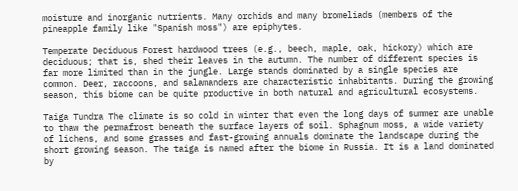moisture and inorganic nutrients. Many orchids and many bromeliads (members of the pineapple family like "Spanish moss") are epiphytes.

Temperate Deciduous Forest hardwood trees (e.g., beech, maple, oak, hickory) which are deciduous; that is, shed their leaves in the autumn. The number of different species is far more limited than in the jungle. Large stands dominated by a single species are common. Deer, raccoons, and salamanders are characteristic inhabitants. During the growing season, this biome can be quite productive in both natural and agricultural ecosystems.

Taiga Tundra The climate is so cold in winter that even the long days of summer are unable to thaw the permafrost beneath the surface layers of soil. Sphagnum moss, a wide variety of lichens, and some grasses and fast-growing annuals dominate the landscape during the short growing season. The taiga is named after the biome in Russia. It is a land dominated by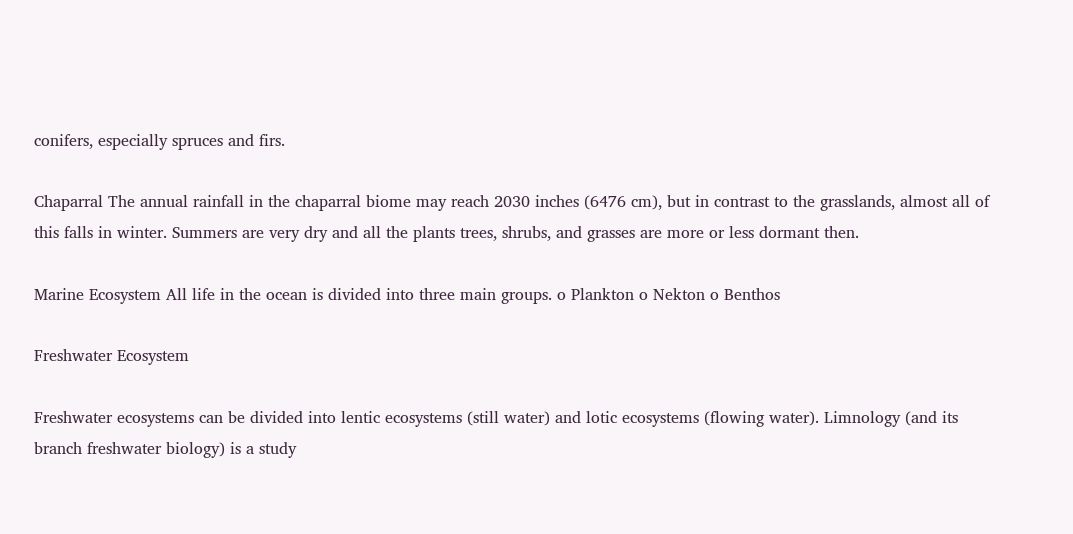conifers, especially spruces and firs.

Chaparral The annual rainfall in the chaparral biome may reach 2030 inches (6476 cm), but in contrast to the grasslands, almost all of this falls in winter. Summers are very dry and all the plants trees, shrubs, and grasses are more or less dormant then.

Marine Ecosystem All life in the ocean is divided into three main groups. o Plankton o Nekton o Benthos

Freshwater Ecosystem

Freshwater ecosystems can be divided into lentic ecosystems (still water) and lotic ecosystems (flowing water). Limnology (and its branch freshwater biology) is a study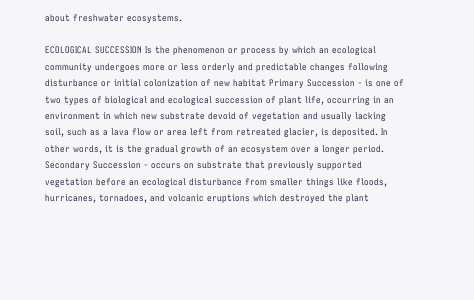about freshwater ecosystems.

ECOLOGICAL SUCCESSION Is the phenomenon or process by which an ecological community undergoes more or less orderly and predictable changes following disturbance or initial colonization of new habitat Primary Succession - is one of two types of biological and ecological succession of plant life, occurring in an environment in which new substrate devoid of vegetation and usually lacking soil, such as a lava flow or area left from retreated glacier, is deposited. In other words, it is the gradual growth of an ecosystem over a longer period. Secondary Succession - occurs on substrate that previously supported vegetation before an ecological disturbance from smaller things like floods, hurricanes, tornadoes, and volcanic eruptions which destroyed the plant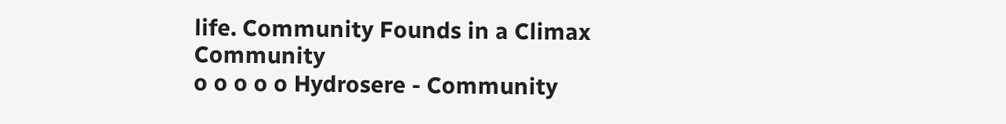life. Community Founds in a Climax Community
o o o o o Hydrosere - Community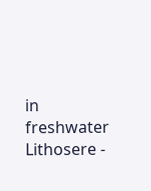in freshwater Lithosere -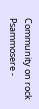Community on rock Psammosere -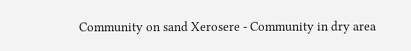Community on sand Xerosere - Community in dry area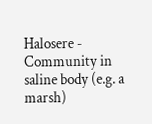Halosere - Community in saline body (e.g. a marsh)